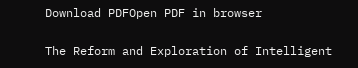Download PDFOpen PDF in browser

The Reform and Exploration of Intelligent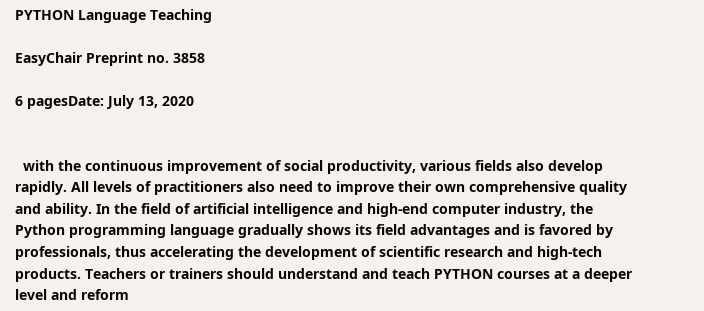PYTHON Language Teaching

EasyChair Preprint no. 3858

6 pagesDate: July 13, 2020


  with the continuous improvement of social productivity, various fields also develop rapidly. All levels of practitioners also need to improve their own comprehensive quality and ability. In the field of artificial intelligence and high-end computer industry, the Python programming language gradually shows its field advantages and is favored by professionals, thus accelerating the development of scientific research and high-tech products. Teachers or trainers should understand and teach PYTHON courses at a deeper level and reform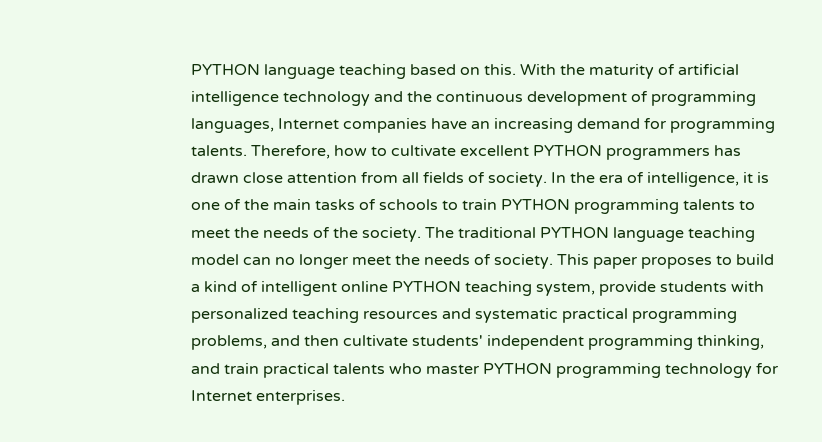PYTHON language teaching based on this. With the maturity of artificial intelligence technology and the continuous development of programming languages, Internet companies have an increasing demand for programming talents. Therefore, how to cultivate excellent PYTHON programmers has drawn close attention from all fields of society. In the era of intelligence, it is one of the main tasks of schools to train PYTHON programming talents to meet the needs of the society. The traditional PYTHON language teaching model can no longer meet the needs of society. This paper proposes to build a kind of intelligent online PYTHON teaching system, provide students with personalized teaching resources and systematic practical programming problems, and then cultivate students' independent programming thinking, and train practical talents who master PYTHON programming technology for Internet enterprises.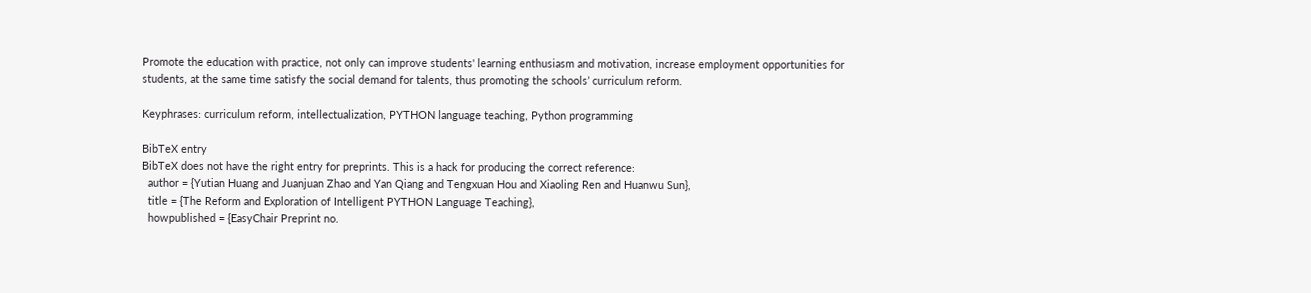Promote the education with practice, not only can improve students' learning enthusiasm and motivation, increase employment opportunities for students, at the same time satisfy the social demand for talents, thus promoting the schools’ curriculum reform.

Keyphrases: curriculum reform, intellectualization, PYTHON language teaching, Python programming

BibTeX entry
BibTeX does not have the right entry for preprints. This is a hack for producing the correct reference:
  author = {Yutian Huang and Juanjuan Zhao and Yan Qiang and Tengxuan Hou and Xiaoling Ren and Huanwu Sun},
  title = {The Reform and Exploration of Intelligent PYTHON Language Teaching},
  howpublished = {EasyChair Preprint no.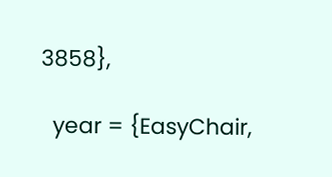3858},

  year = {EasyChair,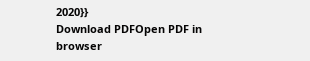2020}}
Download PDFOpen PDF in browser